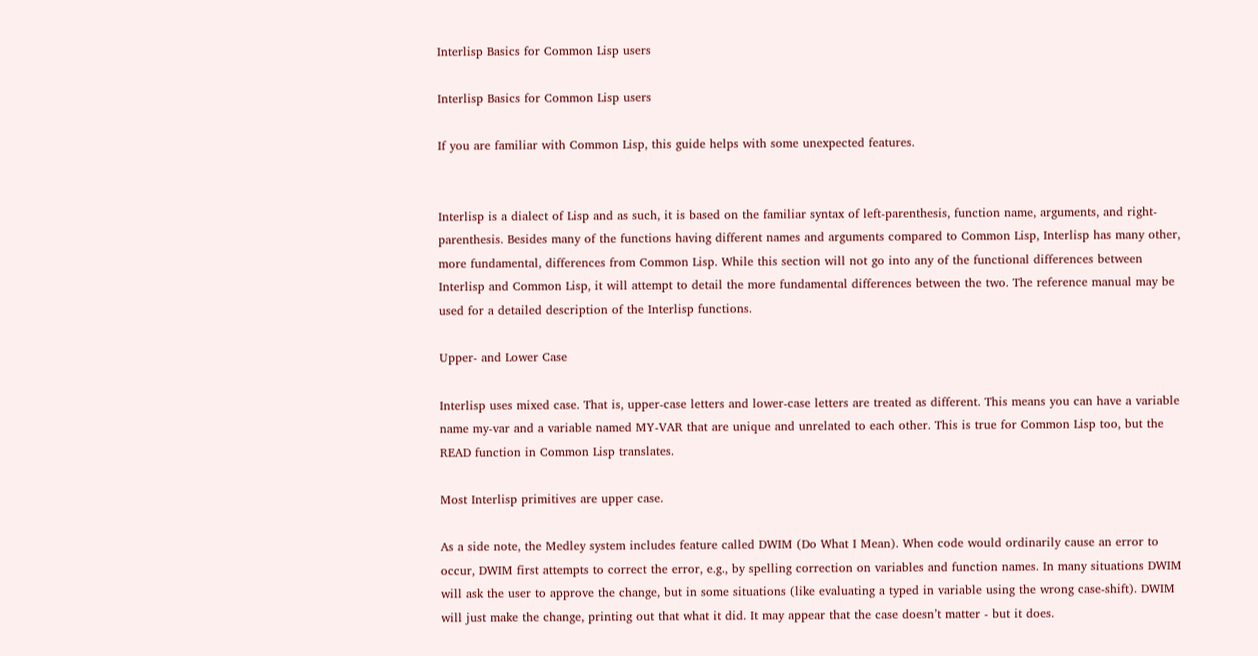Interlisp Basics for Common Lisp users

Interlisp Basics for Common Lisp users

If you are familiar with Common Lisp, this guide helps with some unexpected features.


Interlisp is a dialect of Lisp and as such, it is based on the familiar syntax of left-parenthesis, function name, arguments, and right-parenthesis. Besides many of the functions having different names and arguments compared to Common Lisp, Interlisp has many other, more fundamental, differences from Common Lisp. While this section will not go into any of the functional differences between Interlisp and Common Lisp, it will attempt to detail the more fundamental differences between the two. The reference manual may be used for a detailed description of the Interlisp functions.

Upper- and Lower Case

Interlisp uses mixed case. That is, upper-case letters and lower-case letters are treated as different. This means you can have a variable name my-var and a variable named MY-VAR that are unique and unrelated to each other. This is true for Common Lisp too, but the READ function in Common Lisp translates.

Most Interlisp primitives are upper case.

As a side note, the Medley system includes feature called DWIM (Do What I Mean). When code would ordinarily cause an error to occur, DWIM first attempts to correct the error, e.g., by spelling correction on variables and function names. In many situations DWIM will ask the user to approve the change, but in some situations (like evaluating a typed in variable using the wrong case-shift). DWIM will just make the change, printing out that what it did. It may appear that the case doesn’t matter - but it does.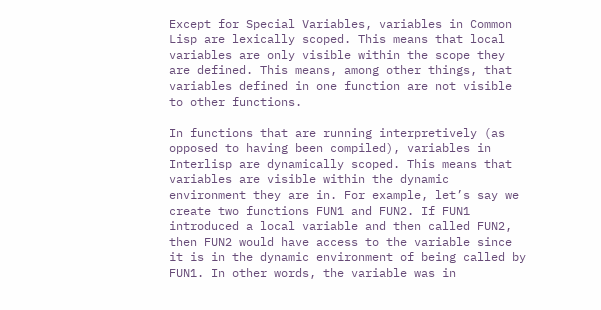Except for Special Variables, variables in Common Lisp are lexically scoped. This means that local variables are only visible within the scope they are defined. This means, among other things, that variables defined in one function are not visible to other functions.

In functions that are running interpretively (as opposed to having been compiled), variables in Interlisp are dynamically scoped. This means that variables are visible within the dynamic environment they are in. For example, let’s say we create two functions FUN1 and FUN2. If FUN1 introduced a local variable and then called FUN2, then FUN2 would have access to the variable since it is in the dynamic environment of being called by FUN1. In other words, the variable was in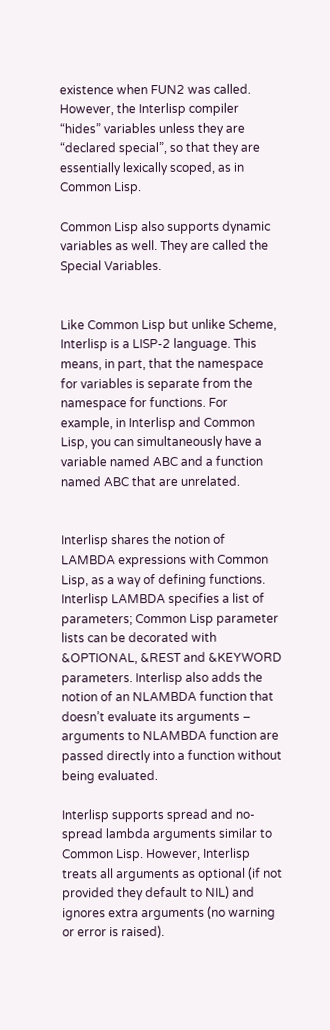existence when FUN2 was called. However, the Interlisp compiler “hides” variables unless they are “declared special”, so that they are essentially lexically scoped, as in Common Lisp.

Common Lisp also supports dynamic variables as well. They are called the Special Variables.


Like Common Lisp but unlike Scheme, Interlisp is a LISP-2 language. This means, in part, that the namespace for variables is separate from the namespace for functions. For example, in Interlisp and Common Lisp, you can simultaneously have a variable named ABC and a function named ABC that are unrelated.


Interlisp shares the notion of LAMBDA expressions with Common Lisp, as a way of defining functions. Interlisp LAMBDA specifies a list of parameters; Common Lisp parameter lists can be decorated with &OPTIONAL, &REST and &KEYWORD parameters. Interlisp also adds the notion of an NLAMBDA function that doesn’t evaluate its arguments – arguments to NLAMBDA function are passed directly into a function without being evaluated.

Interlisp supports spread and no-spread lambda arguments similar to Common Lisp. However, Interlisp treats all arguments as optional (if not provided they default to NIL) and ignores extra arguments (no warning or error is raised).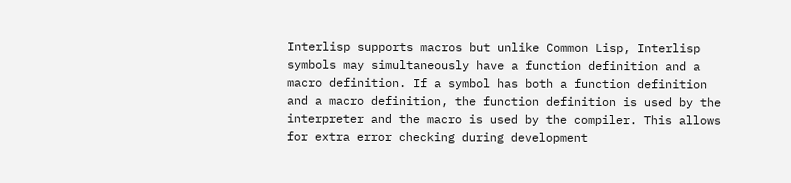Interlisp supports macros but unlike Common Lisp, Interlisp symbols may simultaneously have a function definition and a macro definition. If a symbol has both a function definition and a macro definition, the function definition is used by the interpreter and the macro is used by the compiler. This allows for extra error checking during development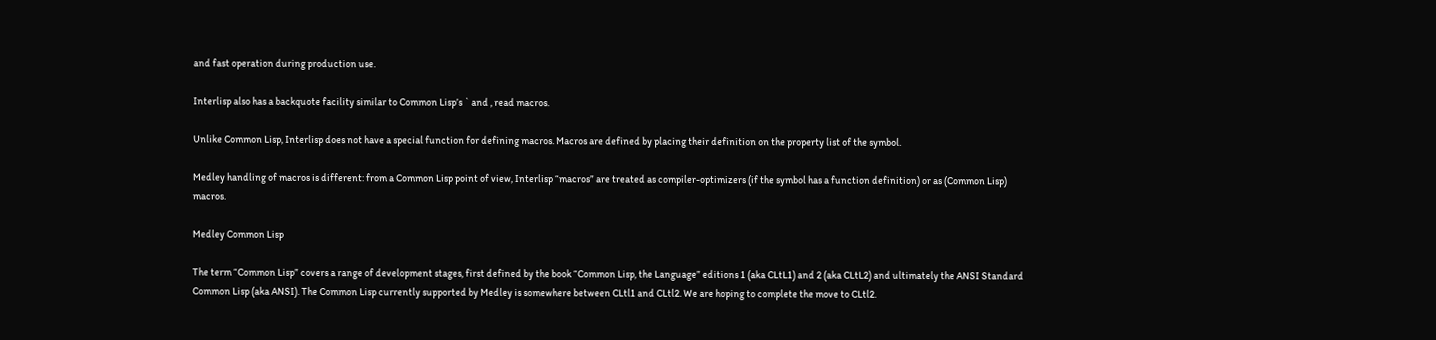and fast operation during production use.

Interlisp also has a backquote facility similar to Common Lisp’s ` and , read macros.

Unlike Common Lisp, Interlisp does not have a special function for defining macros. Macros are defined by placing their definition on the property list of the symbol.

Medley handling of macros is different: from a Common Lisp point of view, Interlisp “macros” are treated as compiler-optimizers (if the symbol has a function definition) or as (Common Lisp) macros.

Medley Common Lisp

The term “Common Lisp” covers a range of development stages, first defined by the book “Common Lisp, the Language” editions 1 (aka CLtL1) and 2 (aka CLtL2) and ultimately the ANSI Standard Common Lisp (aka ANSI). The Common Lisp currently supported by Medley is somewhere between CLtl1 and CLtl2. We are hoping to complete the move to CLtl2.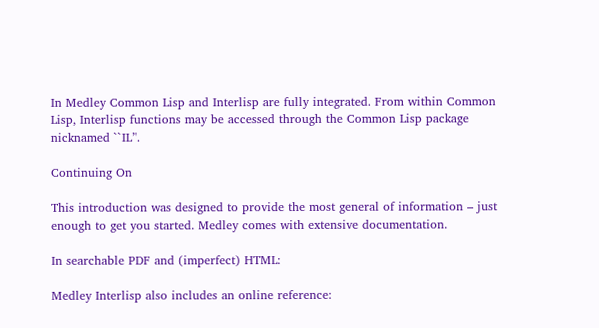In Medley Common Lisp and Interlisp are fully integrated. From within Common Lisp, Interlisp functions may be accessed through the Common Lisp package nicknamed ``IL’'.

Continuing On

This introduction was designed to provide the most general of information – just enough to get you started. Medley comes with extensive documentation.

In searchable PDF and (imperfect) HTML:

Medley Interlisp also includes an online reference: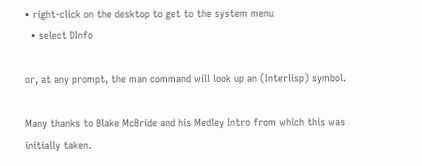• right-click on the desktop to get to the system menu
  • select DInfo

or, at any prompt, the man command will look up an (Interlisp) symbol.

Many thanks to Blake McBride and his Medley Intro from which this was initially taken.